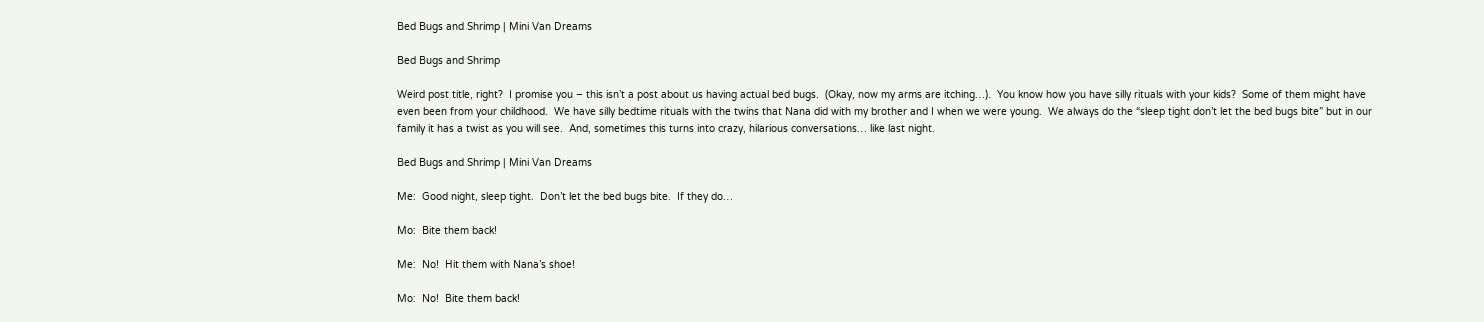Bed Bugs and Shrimp | Mini Van Dreams

Bed Bugs and Shrimp

Weird post title, right?  I promise you – this isn’t a post about us having actual bed bugs.  (Okay, now my arms are itching…).  You know how you have silly rituals with your kids?  Some of them might have even been from your childhood.  We have silly bedtime rituals with the twins that Nana did with my brother and I when we were young.  We always do the “sleep tight don’t let the bed bugs bite” but in our family it has a twist as you will see.  And, sometimes this turns into crazy, hilarious conversations… like last night.

Bed Bugs and Shrimp | Mini Van Dreams

Me:  Good night, sleep tight.  Don’t let the bed bugs bite.  If they do…

Mo:  Bite them back!

Me:  No!  Hit them with Nana’s shoe!

Mo:  No!  Bite them back!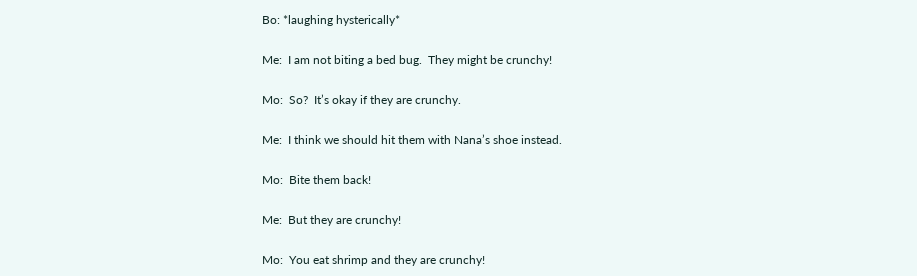Bo: *laughing hysterically*

Me:  I am not biting a bed bug.  They might be crunchy!

Mo:  So?  It’s okay if they are crunchy.

Me:  I think we should hit them with Nana’s shoe instead.

Mo:  Bite them back!

Me:  But they are crunchy!

Mo:  You eat shrimp and they are crunchy!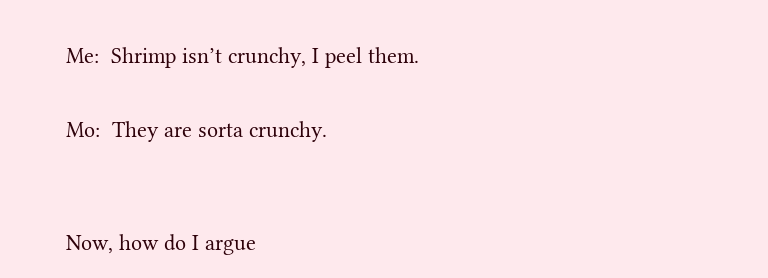Me:  Shrimp isn’t crunchy, I peel them.

Mo:  They are sorta crunchy.


Now, how do I argue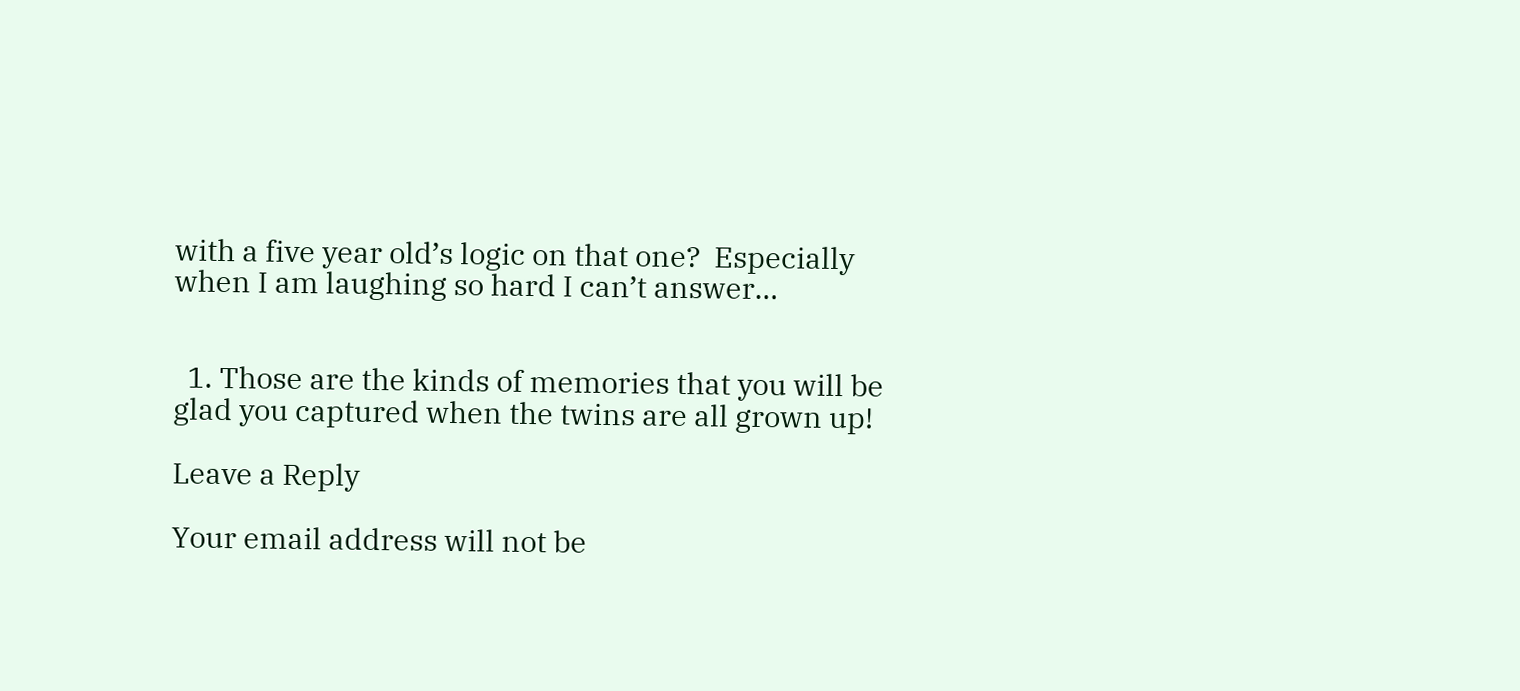with a five year old’s logic on that one?  Especially when I am laughing so hard I can’t answer…


  1. Those are the kinds of memories that you will be glad you captured when the twins are all grown up!

Leave a Reply

Your email address will not be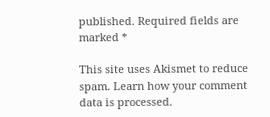published. Required fields are marked *

This site uses Akismet to reduce spam. Learn how your comment data is processed.